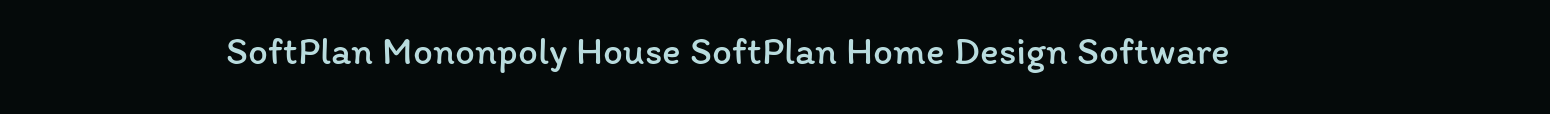SoftPlan Mononpoly House SoftPlan Home Design Software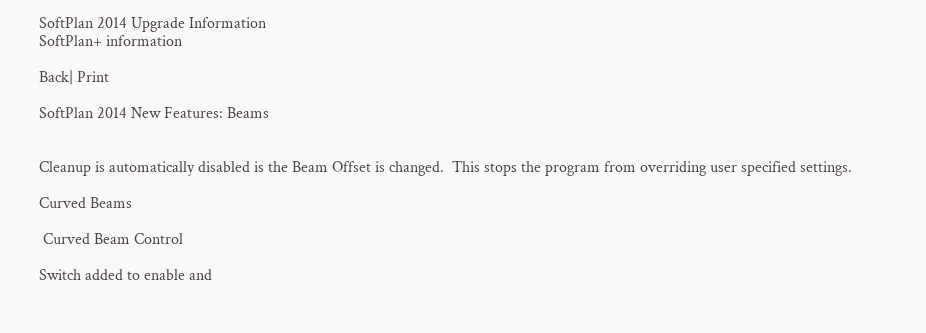SoftPlan 2014 Upgrade Information
SoftPlan+ information

Back| Print

SoftPlan 2014 New Features: Beams


Cleanup is automatically disabled is the Beam Offset is changed.  This stops the program from overriding user specified settings.

Curved Beams

 Curved Beam Control

Switch added to enable and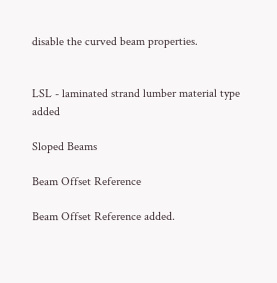disable the curved beam properties.


LSL - laminated strand lumber material type added

Sloped Beams

Beam Offset Reference

Beam Offset Reference added.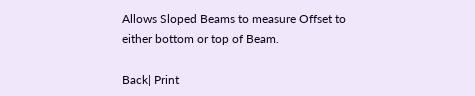Allows Sloped Beams to measure Offset to either bottom or top of Beam.

Back| Print